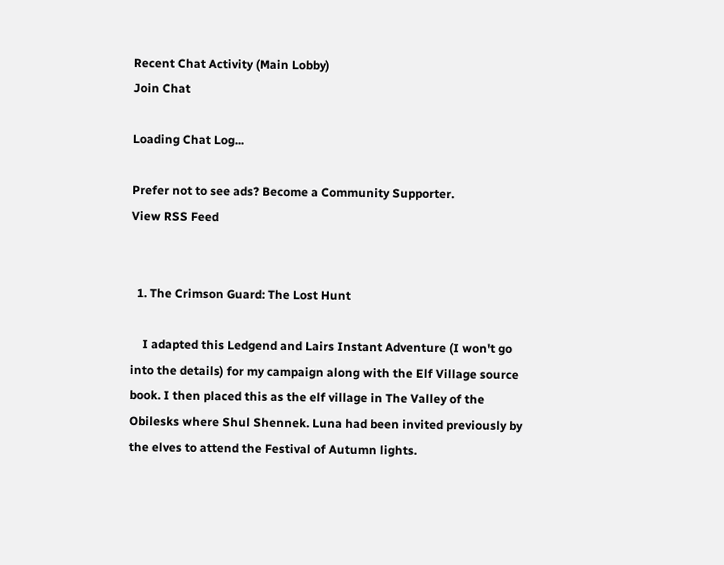Recent Chat Activity (Main Lobby)
Join Chat

Loading Chat Log...

Prefer not to see ads? Become a Community Supporter.
View RSS Feed


  1. The Crimson Guard: The Lost Hunt

    I adapted this Ledgend and Lairs Instant Adventure (I won't go into the details) for my campaign along with the Elf Village source book. I then placed this as the elf village in The Valley of the Obilesks where Shul Shennek. Luna had been invited previously by the elves to attend the Festival of Autumn lights.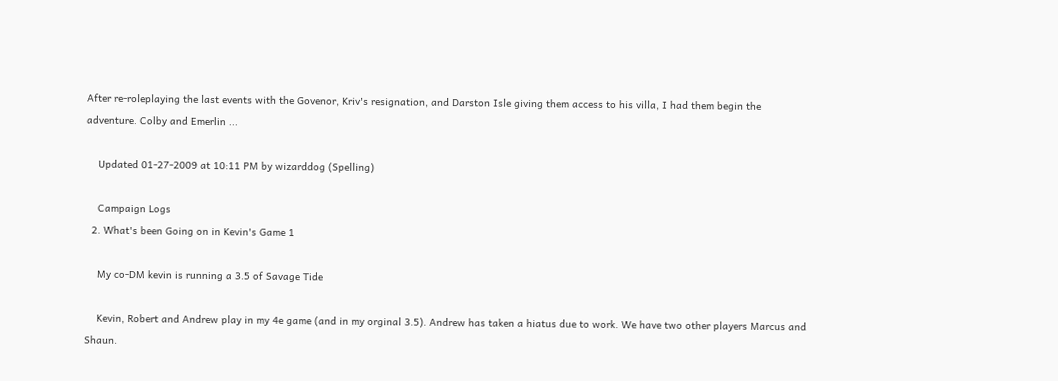After re-roleplaying the last events with the Govenor, Kriv's resignation, and Darston Isle giving them access to his villa, I had them begin the adventure. Colby and Emerlin ...

    Updated 01-27-2009 at 10:11 PM by wizarddog (Spelling)

    Campaign Logs
  2. What's been Going on in Kevin's Game 1

    My co-DM kevin is running a 3.5 of Savage Tide

    Kevin, Robert and Andrew play in my 4e game (and in my orginal 3.5). Andrew has taken a hiatus due to work. We have two other players Marcus and Shaun.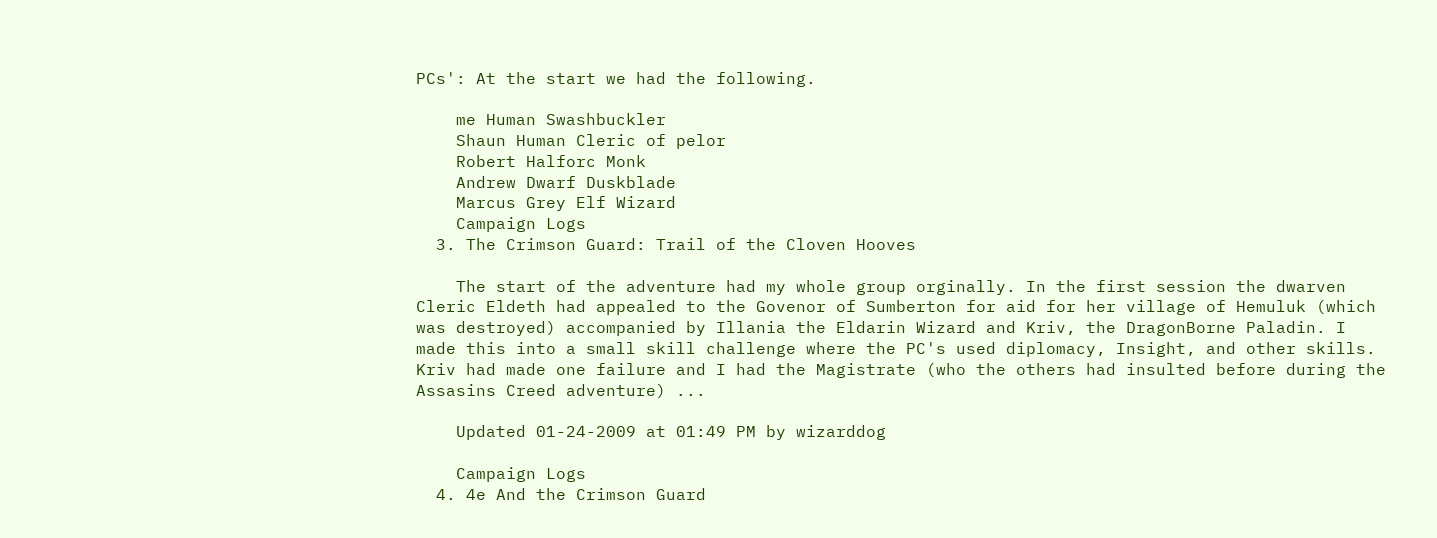PCs': At the start we had the following.

    me Human Swashbuckler
    Shaun Human Cleric of pelor
    Robert Halforc Monk
    Andrew Dwarf Duskblade
    Marcus Grey Elf Wizard
    Campaign Logs
  3. The Crimson Guard: Trail of the Cloven Hooves

    The start of the adventure had my whole group orginally. In the first session the dwarven Cleric Eldeth had appealed to the Govenor of Sumberton for aid for her village of Hemuluk (which was destroyed) accompanied by Illania the Eldarin Wizard and Kriv, the DragonBorne Paladin. I made this into a small skill challenge where the PC's used diplomacy, Insight, and other skills. Kriv had made one failure and I had the Magistrate (who the others had insulted before during the Assasins Creed adventure) ...

    Updated 01-24-2009 at 01:49 PM by wizarddog

    Campaign Logs
  4. 4e And the Crimson Guard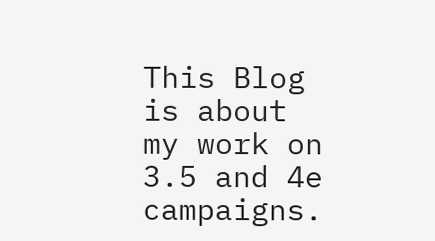This Blog is about my work on 3.5 and 4e campaigns.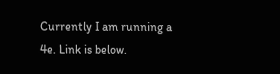Currently I am running a 4e. Link is below.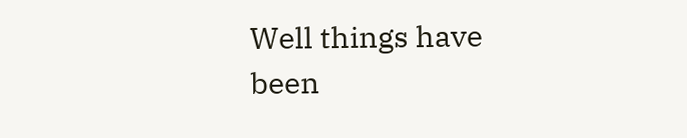Well things have been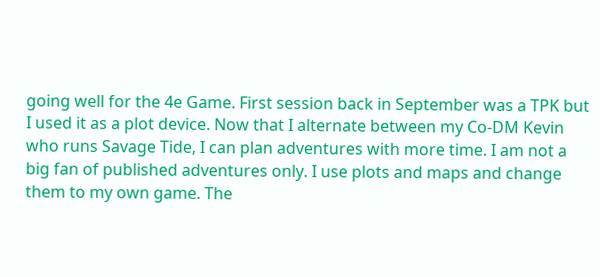going well for the 4e Game. First session back in September was a TPK but I used it as a plot device. Now that I alternate between my Co-DM Kevin who runs Savage Tide, I can plan adventures with more time. I am not a big fan of published adventures only. I use plots and maps and change them to my own game. The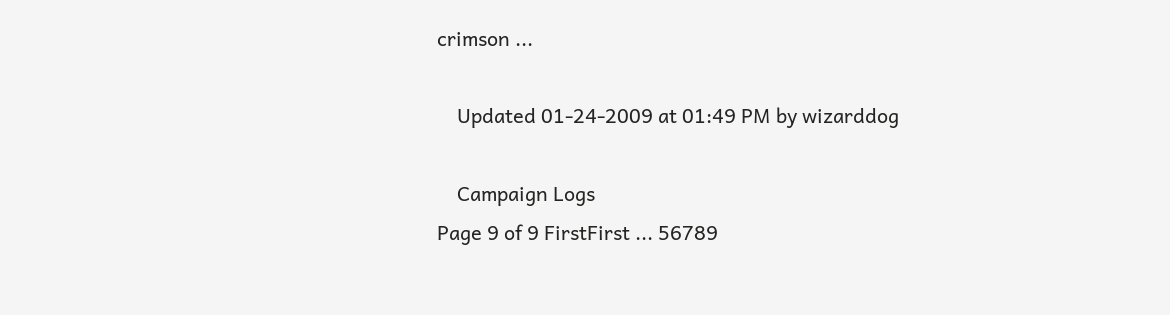crimson ...

    Updated 01-24-2009 at 01:49 PM by wizarddog

    Campaign Logs
Page 9 of 9 FirstFirst ... 56789